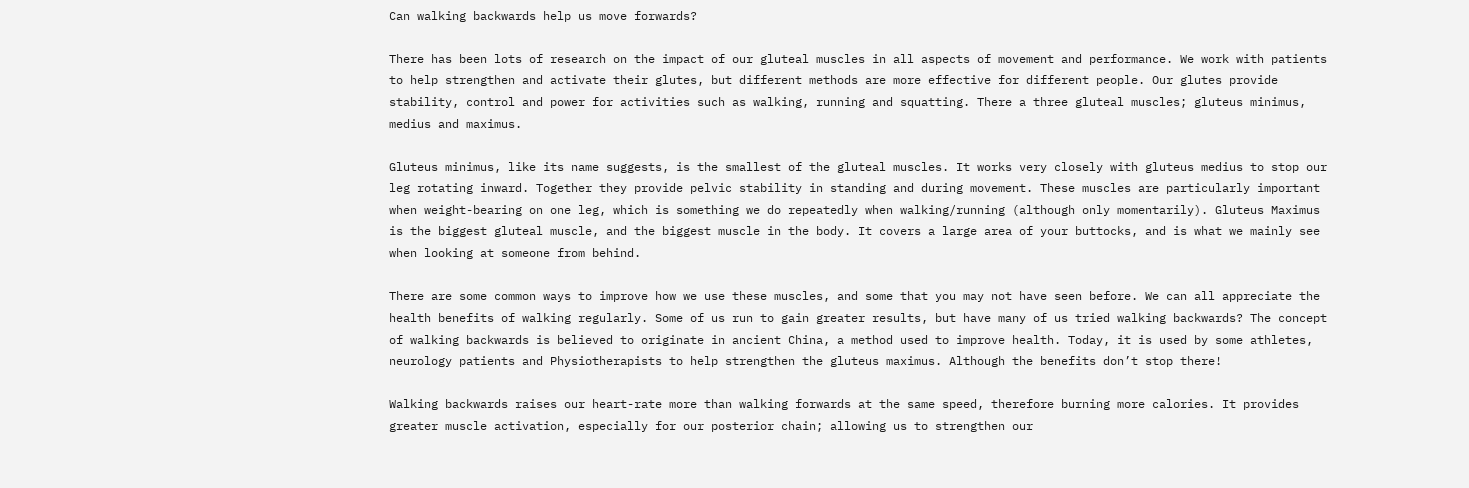Can walking backwards help us move forwards?

There has been lots of research on the impact of our gluteal muscles in all aspects of movement and performance. We work with patients to help strengthen and activate their glutes, but different methods are more effective for different people. Our glutes provide stability, control and power for activities such as walking, running and squatting. There a three gluteal muscles; gluteus minimus, medius and maximus.

Gluteus minimus, like its name suggests, is the smallest of the gluteal muscles. It works very closely with gluteus medius to stop our leg rotating inward. Together they provide pelvic stability in standing and during movement. These muscles are particularly important when weight-bearing on one leg, which is something we do repeatedly when walking/running (although only momentarily). Gluteus Maximus is the biggest gluteal muscle, and the biggest muscle in the body. It covers a large area of your buttocks, and is what we mainly see when looking at someone from behind.

There are some common ways to improve how we use these muscles, and some that you may not have seen before. We can all appreciate the health benefits of walking regularly. Some of us run to gain greater results, but have many of us tried walking backwards? The concept of walking backwards is believed to originate in ancient China, a method used to improve health. Today, it is used by some athletes, neurology patients and Physiotherapists to help strengthen the gluteus maximus. Although the benefits don’t stop there!

Walking backwards raises our heart-rate more than walking forwards at the same speed, therefore burning more calories. It provides greater muscle activation, especially for our posterior chain; allowing us to strengthen our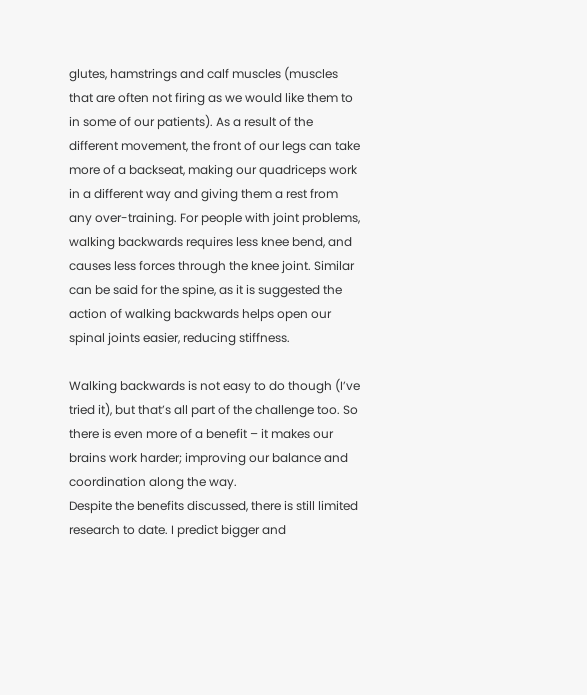glutes, hamstrings and calf muscles (muscles that are often not firing as we would like them to in some of our patients). As a result of the different movement, the front of our legs can take more of a backseat, making our quadriceps work in a different way and giving them a rest from any over-training. For people with joint problems, walking backwards requires less knee bend, and causes less forces through the knee joint. Similar can be said for the spine, as it is suggested the action of walking backwards helps open our spinal joints easier, reducing stiffness.

Walking backwards is not easy to do though (I’ve tried it), but that’s all part of the challenge too. So there is even more of a benefit – it makes our brains work harder; improving our balance and coordination along the way.
Despite the benefits discussed, there is still limited research to date. I predict bigger and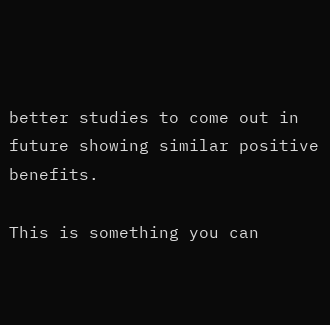better studies to come out in future showing similar positive benefits.

This is something you can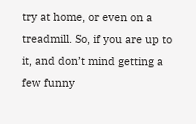try at home, or even on a treadmill. So, if you are up to it, and don’t mind getting a few funny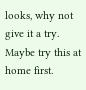looks, why not give it a try. Maybe try this at home first.